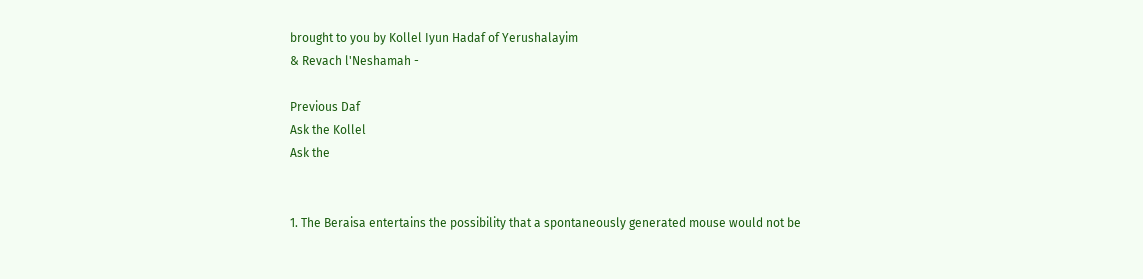brought to you by Kollel Iyun Hadaf of Yerushalayim
& Revach l'Neshamah -

Previous Daf
Ask the Kollel
Ask the


1. The Beraisa entertains the possibility that a spontaneously generated mouse would not be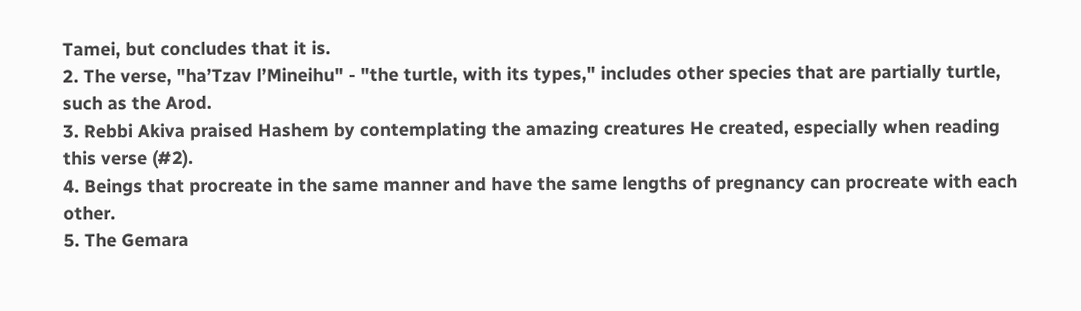Tamei, but concludes that it is.
2. The verse, "ha’Tzav l’Mineihu" - "the turtle, with its types," includes other species that are partially turtle, such as the Arod.
3. Rebbi Akiva praised Hashem by contemplating the amazing creatures He created, especially when reading this verse (#2).
4. Beings that procreate in the same manner and have the same lengths of pregnancy can procreate with each other.
5. The Gemara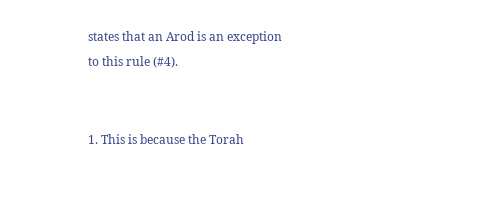states that an Arod is an exception to this rule (#4).


1. This is because the Torah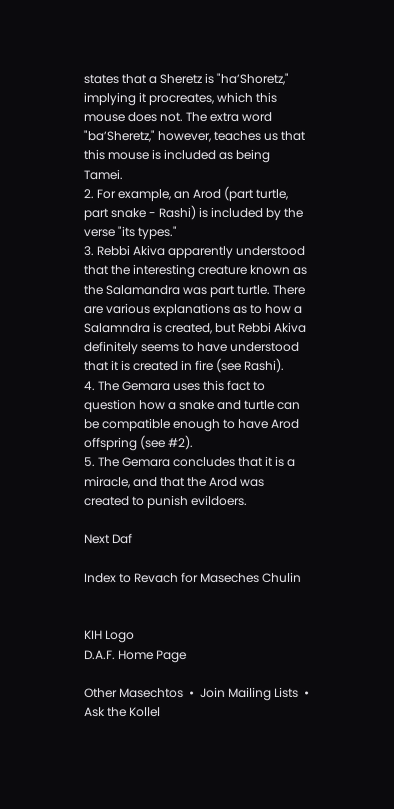states that a Sheretz is "ha’Shoretz," implying it procreates, which this mouse does not. The extra word "ba’Sheretz," however, teaches us that this mouse is included as being Tamei.
2. For example, an Arod (part turtle, part snake - Rashi) is included by the verse "its types."
3. Rebbi Akiva apparently understood that the interesting creature known as the Salamandra was part turtle. There are various explanations as to how a Salamndra is created, but Rebbi Akiva definitely seems to have understood that it is created in fire (see Rashi).
4. The Gemara uses this fact to question how a snake and turtle can be compatible enough to have Arod offspring (see #2).
5. The Gemara concludes that it is a miracle, and that the Arod was created to punish evildoers.

Next Daf

Index to Revach for Maseches Chulin


KIH Logo
D.A.F. Home Page

Other Masechtos  •  Join Mailing Lists  •  Ask the Kollel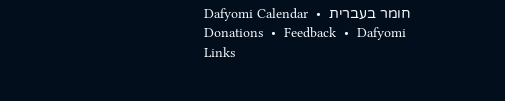Dafyomi Calendar  •  חומר בעברית
Donations  •  Feedback  •  Dafyomi Links